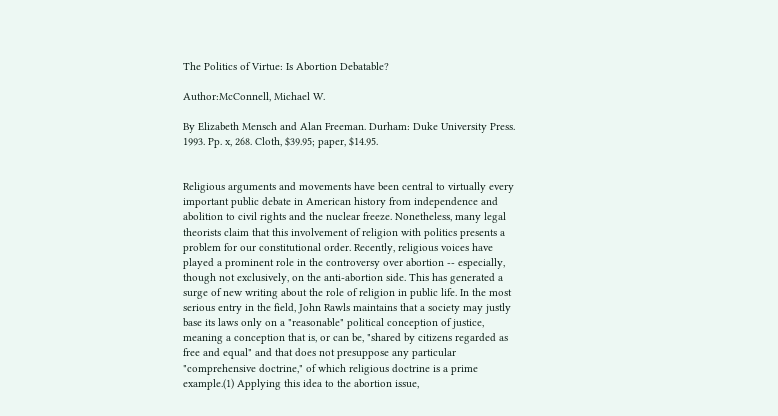The Politics of Virtue: Is Abortion Debatable?

Author:McConnell, Michael W.

By Elizabeth Mensch and Alan Freeman. Durham: Duke University Press. 1993. Pp. x, 268. Cloth, $39.95; paper, $14.95.


Religious arguments and movements have been central to virtually every important public debate in American history from independence and abolition to civil rights and the nuclear freeze. Nonetheless, many legal theorists claim that this involvement of religion with politics presents a problem for our constitutional order. Recently, religious voices have played a prominent role in the controversy over abortion -- especially, though not exclusively, on the anti-abortion side. This has generated a surge of new writing about the role of religion in public life. In the most serious entry in the field, John Rawls maintains that a society may justly base its laws only on a "reasonable" political conception of justice, meaning a conception that is, or can be, "shared by citizens regarded as free and equal" and that does not presuppose any particular "comprehensive doctrine," of which religious doctrine is a prime example.(1) Applying this idea to the abortion issue,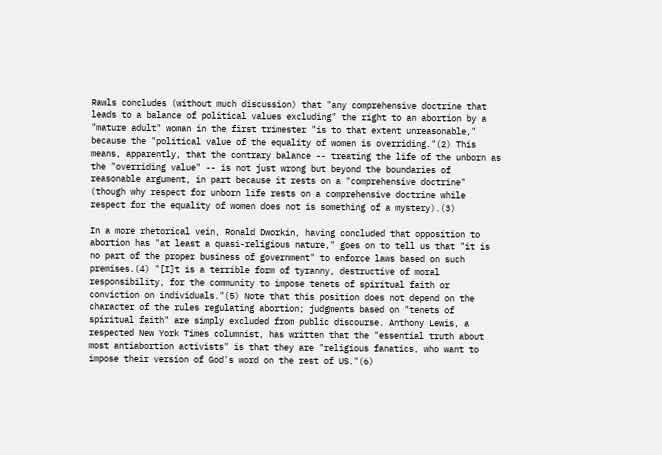Rawls concludes (without much discussion) that "any comprehensive doctrine that leads to a balance of political values excluding" the right to an abortion by a "mature adult" woman in the first trimester "is to that extent unreasonable," because the "political value of the equality of women is overriding."(2) This means, apparently, that the contrary balance -- treating the life of the unborn as the "overriding value" -- is not just wrong but beyond the boundaries of reasonable argument, in part because it rests on a "comprehensive doctrine" (though why respect for unborn life rests on a comprehensive doctrine while respect for the equality of women does not is something of a mystery).(3)

In a more rhetorical vein, Ronald Dworkin, having concluded that opposition to abortion has "at least a quasi-religious nature," goes on to tell us that "it is no part of the proper business of government" to enforce laws based on such premises.(4) "[I]t is a terrible form of tyranny, destructive of moral responsibility, for the community to impose tenets of spiritual faith or conviction on individuals."(5) Note that this position does not depend on the character of the rules regulating abortion; judgments based on "tenets of spiritual faith" are simply excluded from public discourse. Anthony Lewis, a respected New York Times columnist, has written that the "essential truth about most antiabortion activists" is that they are "religious fanatics, who want to impose their version of God's word on the rest of US."(6)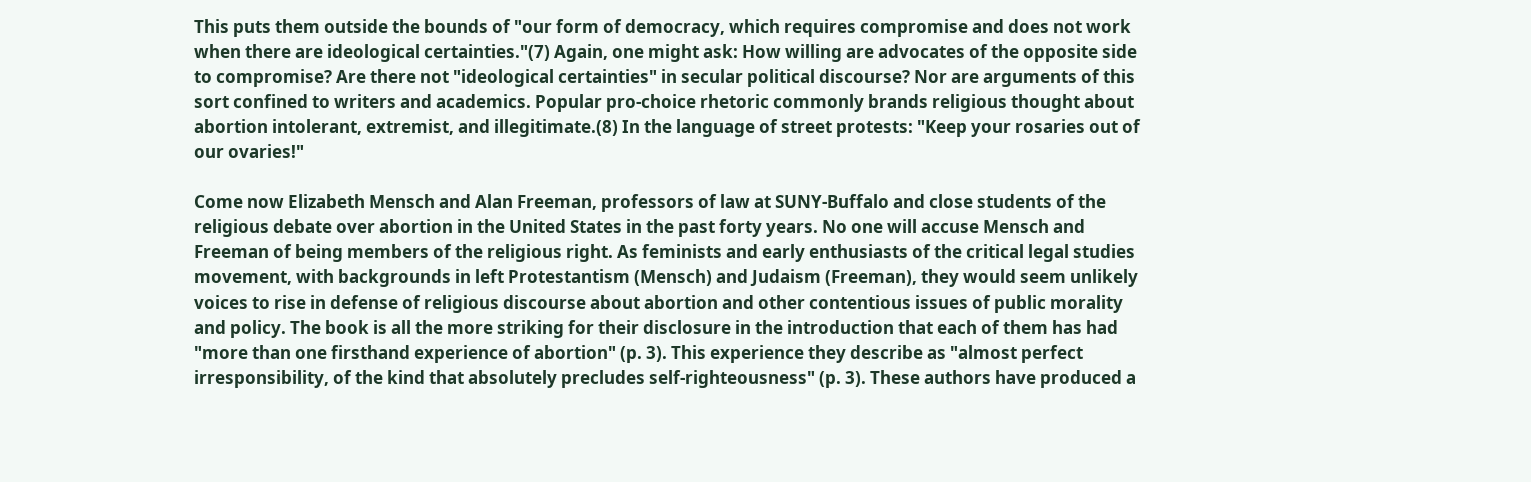This puts them outside the bounds of "our form of democracy, which requires compromise and does not work when there are ideological certainties."(7) Again, one might ask: How willing are advocates of the opposite side to compromise? Are there not "ideological certainties" in secular political discourse? Nor are arguments of this sort confined to writers and academics. Popular pro-choice rhetoric commonly brands religious thought about abortion intolerant, extremist, and illegitimate.(8) In the language of street protests: "Keep your rosaries out of our ovaries!"

Come now Elizabeth Mensch and Alan Freeman, professors of law at SUNY-Buffalo and close students of the religious debate over abortion in the United States in the past forty years. No one will accuse Mensch and Freeman of being members of the religious right. As feminists and early enthusiasts of the critical legal studies movement, with backgrounds in left Protestantism (Mensch) and Judaism (Freeman), they would seem unlikely voices to rise in defense of religious discourse about abortion and other contentious issues of public morality and policy. The book is all the more striking for their disclosure in the introduction that each of them has had "more than one firsthand experience of abortion" (p. 3). This experience they describe as "almost perfect irresponsibility, of the kind that absolutely precludes self-righteousness" (p. 3). These authors have produced a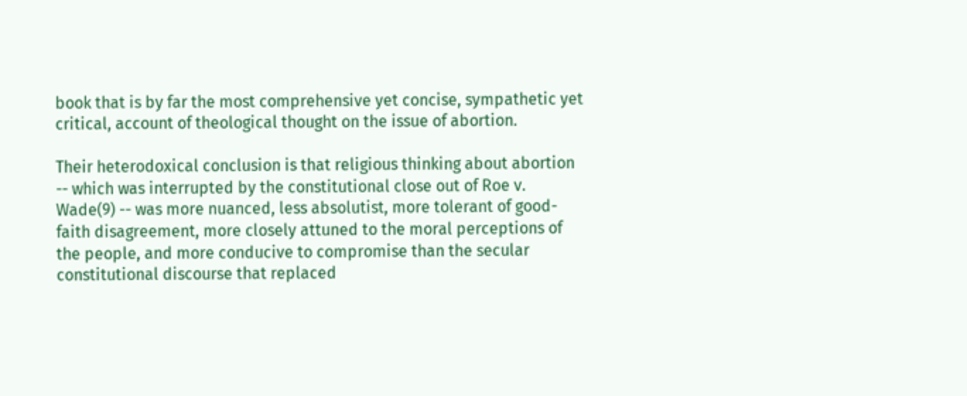book that is by far the most comprehensive yet concise, sympathetic yet critical, account of theological thought on the issue of abortion.

Their heterodoxical conclusion is that religious thinking about abortion -- which was interrupted by the constitutional close out of Roe v. Wade(9) -- was more nuanced, less absolutist, more tolerant of good-faith disagreement, more closely attuned to the moral perceptions of the people, and more conducive to compromise than the secular constitutional discourse that replaced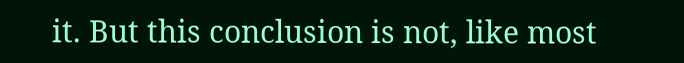it. But this conclusion is not, like most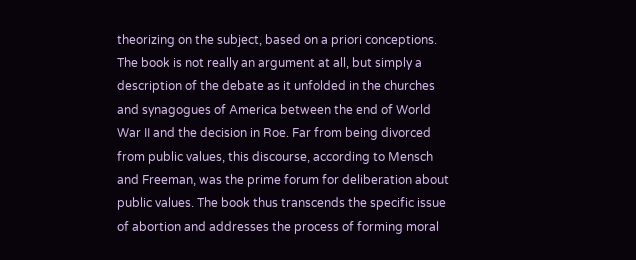theorizing on the subject, based on a priori conceptions. The book is not really an argument at all, but simply a description of the debate as it unfolded in the churches and synagogues of America between the end of World War II and the decision in Roe. Far from being divorced from public values, this discourse, according to Mensch and Freeman, was the prime forum for deliberation about public values. The book thus transcends the specific issue of abortion and addresses the process of forming moral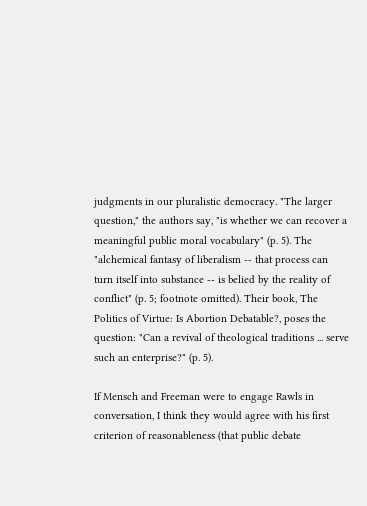judgments in our pluralistic democracy. "The larger question," the authors say, "is whether we can recover a meaningful public moral vocabulary" (p. 5). The "alchemical fantasy of liberalism -- that process can turn itself into substance -- is belied by the reality of conflict" (p. 5; footnote omitted). Their book, The Politics of Virtue: Is Abortion Debatable?, poses the question: "Can a revival of theological traditions ... serve such an enterprise?" (p. 5).

If Mensch and Freeman were to engage Rawls in conversation, I think they would agree with his first criterion of reasonableness (that public debate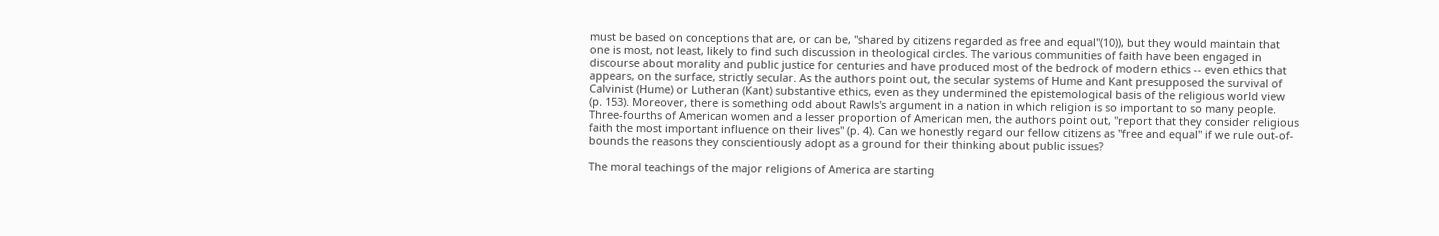must be based on conceptions that are, or can be, "shared by citizens regarded as free and equal"(10)), but they would maintain that one is most, not least, likely to find such discussion in theological circles. The various communities of faith have been engaged in discourse about morality and public justice for centuries and have produced most of the bedrock of modern ethics -- even ethics that appears, on the surface, strictly secular. As the authors point out, the secular systems of Hume and Kant presupposed the survival of Calvinist (Hume) or Lutheran (Kant) substantive ethics, even as they undermined the epistemological basis of the religious world view (p. 153). Moreover, there is something odd about Rawls's argument in a nation in which religion is so important to so many people. Three-fourths of American women and a lesser proportion of American men, the authors point out, "report that they consider religious faith the most important influence on their lives" (p. 4). Can we honestly regard our fellow citizens as "free and equal" if we rule out-of-bounds the reasons they conscientiously adopt as a ground for their thinking about public issues?

The moral teachings of the major religions of America are starting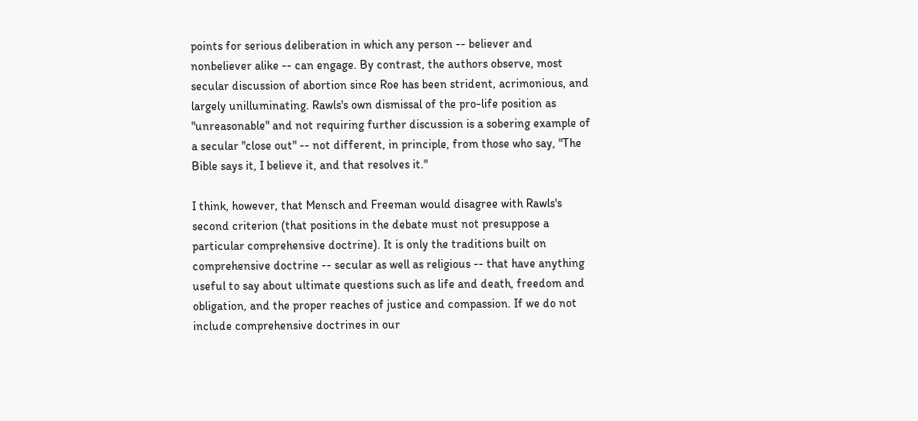points for serious deliberation in which any person -- believer and nonbeliever alike -- can engage. By contrast, the authors observe, most secular discussion of abortion since Roe has been strident, acrimonious, and largely unilluminating. Rawls's own dismissal of the pro-life position as "unreasonable" and not requiring further discussion is a sobering example of a secular "close out" -- not different, in principle, from those who say, "The Bible says it, I believe it, and that resolves it."

I think, however, that Mensch and Freeman would disagree with Rawls's second criterion (that positions in the debate must not presuppose a particular comprehensive doctrine). It is only the traditions built on comprehensive doctrine -- secular as well as religious -- that have anything useful to say about ultimate questions such as life and death, freedom and obligation, and the proper reaches of justice and compassion. If we do not include comprehensive doctrines in our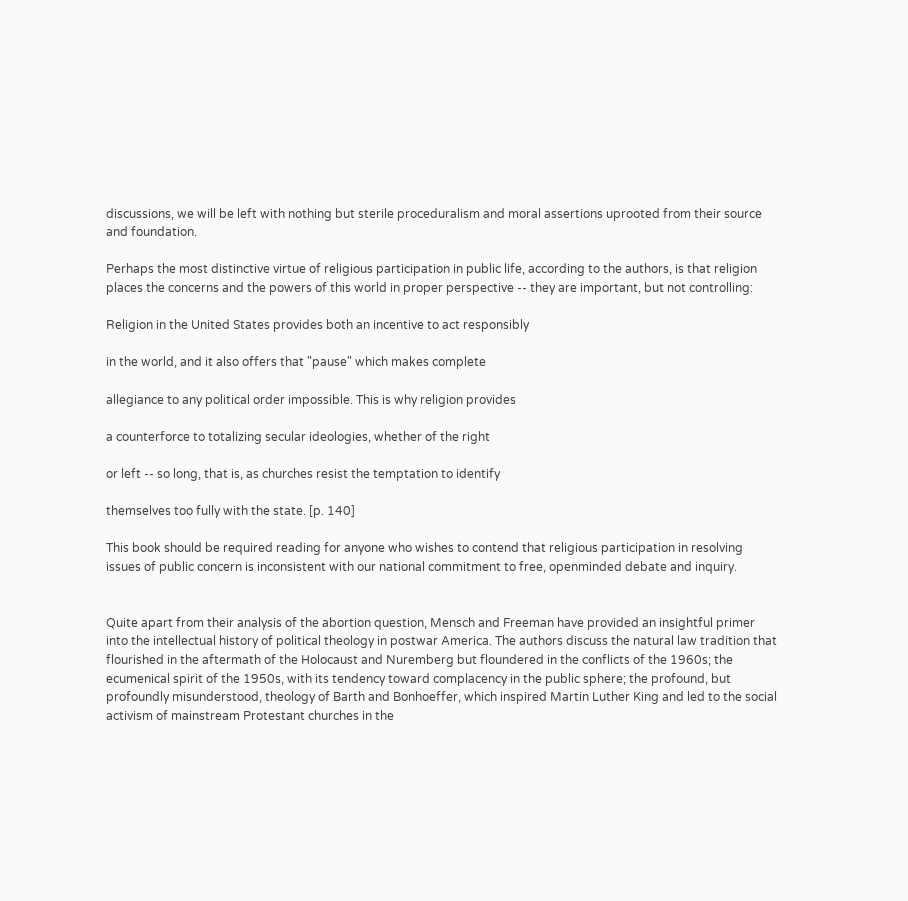discussions, we will be left with nothing but sterile proceduralism and moral assertions uprooted from their source and foundation.

Perhaps the most distinctive virtue of religious participation in public life, according to the authors, is that religion places the concerns and the powers of this world in proper perspective -- they are important, but not controlling:

Religion in the United States provides both an incentive to act responsibly

in the world, and it also offers that "pause" which makes complete

allegiance to any political order impossible. This is why religion provides

a counterforce to totalizing secular ideologies, whether of the right

or left -- so long, that is, as churches resist the temptation to identify

themselves too fully with the state. [p. 140]

This book should be required reading for anyone who wishes to contend that religious participation in resolving issues of public concern is inconsistent with our national commitment to free, openminded debate and inquiry.


Quite apart from their analysis of the abortion question, Mensch and Freeman have provided an insightful primer into the intellectual history of political theology in postwar America. The authors discuss the natural law tradition that flourished in the aftermath of the Holocaust and Nuremberg but floundered in the conflicts of the 1960s; the ecumenical spirit of the 1950s, with its tendency toward complacency in the public sphere; the profound, but profoundly misunderstood, theology of Barth and Bonhoeffer, which inspired Martin Luther King and led to the social activism of mainstream Protestant churches in the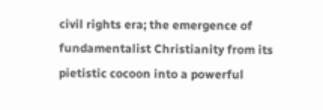civil rights era; the emergence of fundamentalist Christianity from its pietistic cocoon into a powerful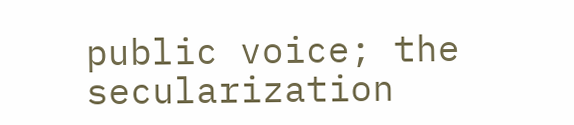public voice; the secularization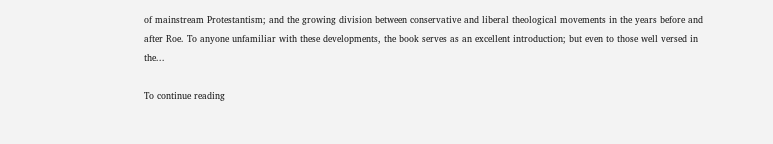of mainstream Protestantism; and the growing division between conservative and liberal theological movements in the years before and after Roe. To anyone unfamiliar with these developments, the book serves as an excellent introduction; but even to those well versed in the...

To continue reading